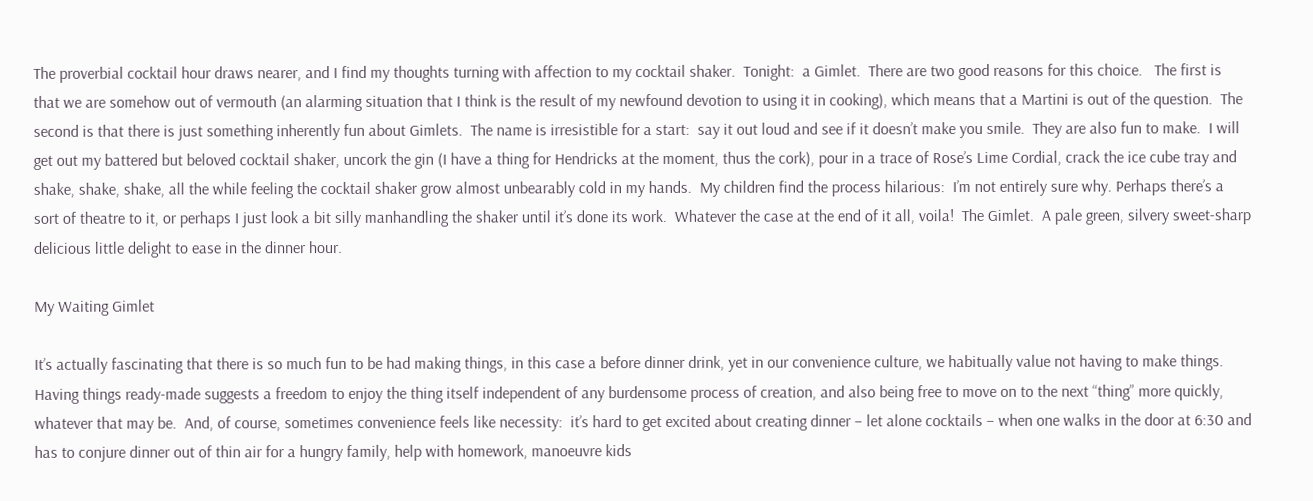The proverbial cocktail hour draws nearer, and I find my thoughts turning with affection to my cocktail shaker.  Tonight:  a Gimlet.  There are two good reasons for this choice.   The first is that we are somehow out of vermouth (an alarming situation that I think is the result of my newfound devotion to using it in cooking), which means that a Martini is out of the question.  The second is that there is just something inherently fun about Gimlets.  The name is irresistible for a start:  say it out loud and see if it doesn’t make you smile.  They are also fun to make.  I will get out my battered but beloved cocktail shaker, uncork the gin (I have a thing for Hendricks at the moment, thus the cork), pour in a trace of Rose’s Lime Cordial, crack the ice cube tray and shake, shake, shake, all the while feeling the cocktail shaker grow almost unbearably cold in my hands.  My children find the process hilarious:  I’m not entirely sure why. Perhaps there’s a sort of theatre to it, or perhaps I just look a bit silly manhandling the shaker until it’s done its work.  Whatever the case at the end of it all, voila!  The Gimlet.  A pale green, silvery sweet-sharp delicious little delight to ease in the dinner hour.

My Waiting Gimlet

It’s actually fascinating that there is so much fun to be had making things, in this case a before dinner drink, yet in our convenience culture, we habitually value not having to make things.  Having things ready-made suggests a freedom to enjoy the thing itself independent of any burdensome process of creation, and also being free to move on to the next “thing” more quickly, whatever that may be.  And, of course, sometimes convenience feels like necessity:  it’s hard to get excited about creating dinner – let alone cocktails – when one walks in the door at 6:30 and has to conjure dinner out of thin air for a hungry family, help with homework, manoeuvre kids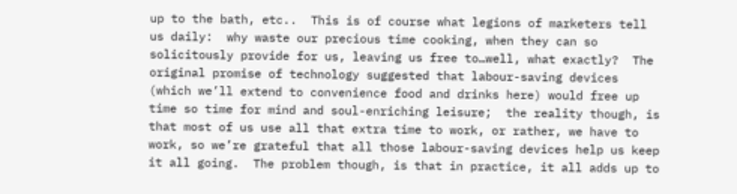up to the bath, etc..  This is of course what legions of marketers tell us daily:  why waste our precious time cooking, when they can so solicitously provide for us, leaving us free to…well, what exactly?  The original promise of technology suggested that labour-saving devices (which we’ll extend to convenience food and drinks here) would free up time so time for mind and soul-enriching leisure;  the reality though, is that most of us use all that extra time to work, or rather, we have to work, so we’re grateful that all those labour-saving devices help us keep it all going.  The problem though, is that in practice, it all adds up to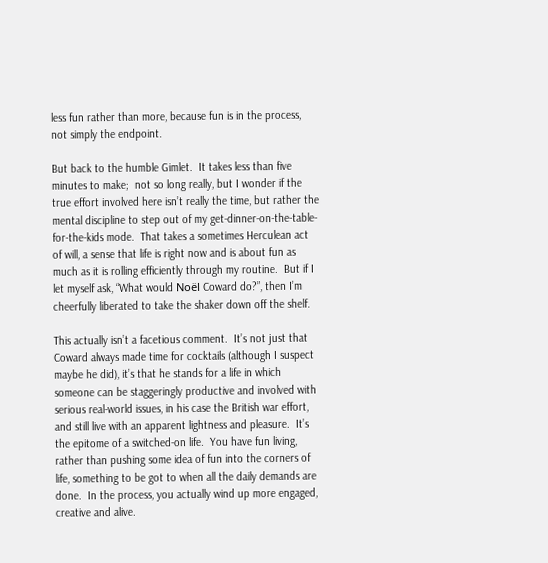less fun rather than more, because fun is in the process, not simply the endpoint.

But back to the humble Gimlet.  It takes less than five minutes to make;  not so long really, but I wonder if the true effort involved here isn’t really the time, but rather the mental discipline to step out of my get-dinner-on-the-table-for-the-kids mode.  That takes a sometimes Herculean act of will, a sense that life is right now and is about fun as much as it is rolling efficiently through my routine.  But if I let myself ask, “What would Noël Coward do?”, then I’m cheerfully liberated to take the shaker down off the shelf.

This actually isn’t a facetious comment.  It’s not just that Coward always made time for cocktails (although I suspect maybe he did), it’s that he stands for a life in which someone can be staggeringly productive and involved with serious real-world issues, in his case the British war effort, and still live with an apparent lightness and pleasure.  It’s the epitome of a switched-on life.  You have fun living, rather than pushing some idea of fun into the corners of life, something to be got to when all the daily demands are done.  In the process, you actually wind up more engaged, creative and alive.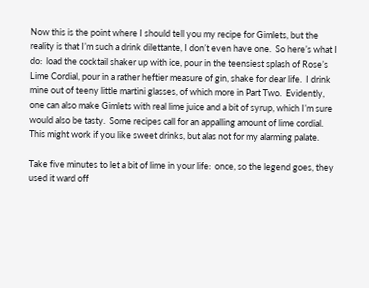Now this is the point where I should tell you my recipe for Gimlets, but the reality is that I’m such a drink dilettante, I don’t even have one.  So here’s what I do:  load the cocktail shaker up with ice, pour in the teensiest splash of Rose’s Lime Cordial, pour in a rather heftier measure of gin, shake for dear life.  I drink mine out of teeny little martini glasses, of which more in Part Two.  Evidently, one can also make Gimlets with real lime juice and a bit of syrup, which I’m sure would also be tasty.  Some recipes call for an appalling amount of lime cordial.  This might work if you like sweet drinks, but alas not for my alarming palate.

Take five minutes to let a bit of lime in your life:  once, so the legend goes, they used it ward off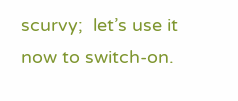scurvy;  let’s use it now to switch-on.